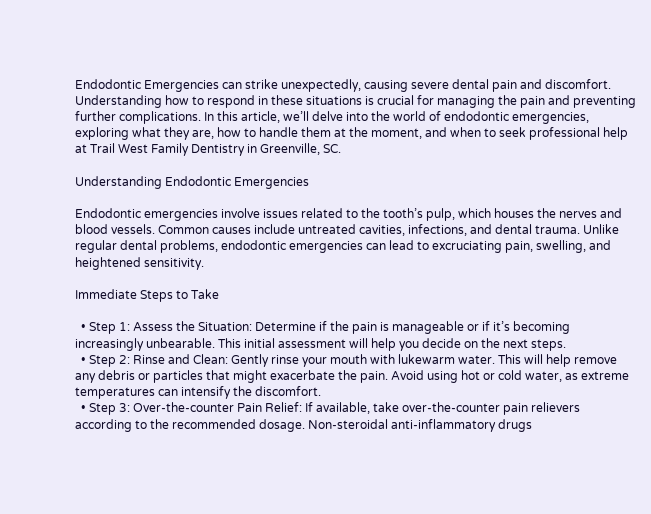Endodontic Emergencies can strike unexpectedly, causing severe dental pain and discomfort. Understanding how to respond in these situations is crucial for managing the pain and preventing further complications. In this article, we’ll delve into the world of endodontic emergencies, exploring what they are, how to handle them at the moment, and when to seek professional help at Trail West Family Dentistry in Greenville, SC.

Understanding Endodontic Emergencies

Endodontic emergencies involve issues related to the tooth’s pulp, which houses the nerves and blood vessels. Common causes include untreated cavities, infections, and dental trauma. Unlike regular dental problems, endodontic emergencies can lead to excruciating pain, swelling, and heightened sensitivity.

Immediate Steps to Take

  • Step 1: Assess the Situation: Determine if the pain is manageable or if it’s becoming increasingly unbearable. This initial assessment will help you decide on the next steps.
  • Step 2: Rinse and Clean: Gently rinse your mouth with lukewarm water. This will help remove any debris or particles that might exacerbate the pain. Avoid using hot or cold water, as extreme temperatures can intensify the discomfort.
  • Step 3: Over-the-counter Pain Relief: If available, take over-the-counter pain relievers according to the recommended dosage. Non-steroidal anti-inflammatory drugs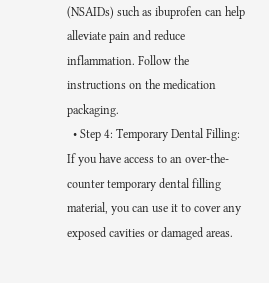(NSAIDs) such as ibuprofen can help alleviate pain and reduce inflammation. Follow the instructions on the medication packaging.
  • Step 4: Temporary Dental Filling: If you have access to an over-the-counter temporary dental filling material, you can use it to cover any exposed cavities or damaged areas.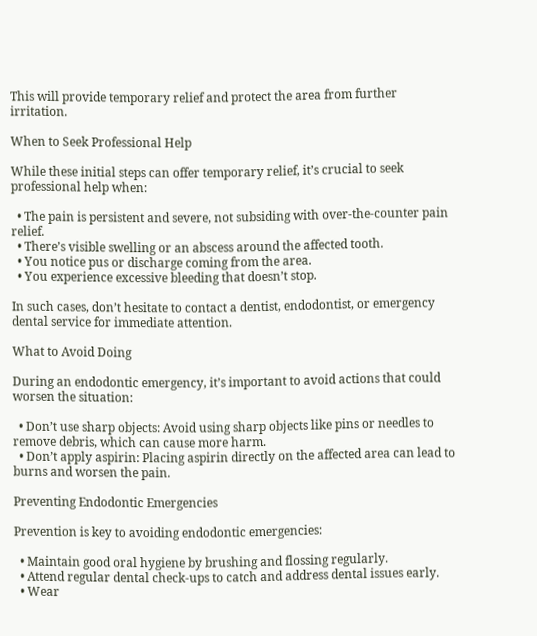This will provide temporary relief and protect the area from further irritation.

When to Seek Professional Help

While these initial steps can offer temporary relief, it’s crucial to seek professional help when:

  • The pain is persistent and severe, not subsiding with over-the-counter pain relief.
  • There’s visible swelling or an abscess around the affected tooth.
  • You notice pus or discharge coming from the area.
  • You experience excessive bleeding that doesn’t stop.

In such cases, don’t hesitate to contact a dentist, endodontist, or emergency dental service for immediate attention.

What to Avoid Doing

During an endodontic emergency, it’s important to avoid actions that could worsen the situation:

  • Don’t use sharp objects: Avoid using sharp objects like pins or needles to remove debris, which can cause more harm.
  • Don’t apply aspirin: Placing aspirin directly on the affected area can lead to burns and worsen the pain.

Preventing Endodontic Emergencies

Prevention is key to avoiding endodontic emergencies:

  • Maintain good oral hygiene by brushing and flossing regularly.
  • Attend regular dental check-ups to catch and address dental issues early.
  • Wear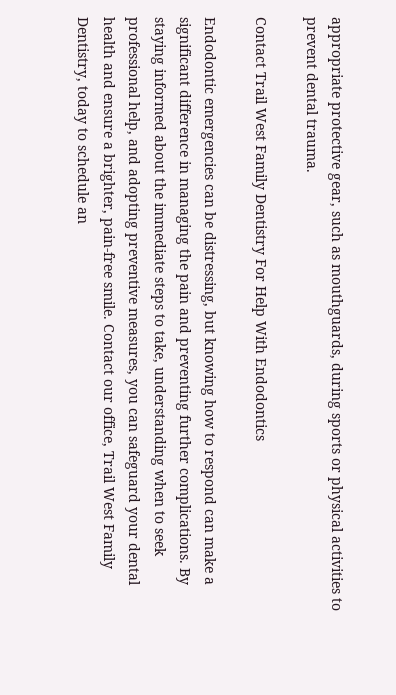appropriate protective gear, such as mouthguards, during sports or physical activities to prevent dental trauma.

Contact Trail West Family Dentistry For Help With Endodontics

Endodontic emergencies can be distressing, but knowing how to respond can make a significant difference in managing the pain and preventing further complications. By staying informed about the immediate steps to take, understanding when to seek professional help, and adopting preventive measures, you can safeguard your dental health and ensure a brighter, pain-free smile. Contact our office, Trail West Family Dentistry, today to schedule an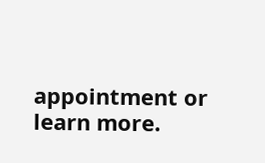appointment or learn more.